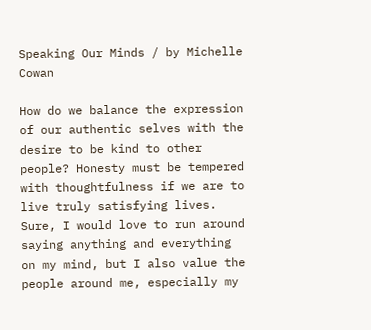Speaking Our Minds / by Michelle Cowan

How do we balance the expression of our authentic selves with the desire to be kind to other people? Honesty must be tempered with thoughtfulness if we are to live truly satisfying lives. Sure, I would love to run around saying anything and everything on my mind, but I also value the people around me, especially my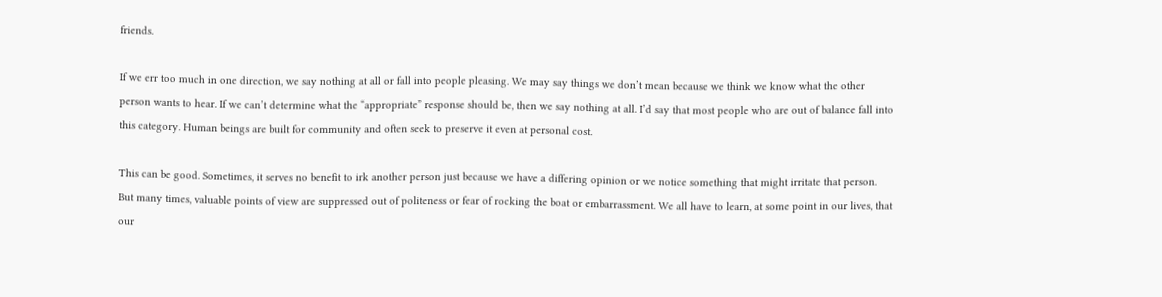friends.

If we err too much in one direction, we say nothing at all or fall into people pleasing. We may say things we don’t mean because we think we know what the other person wants to hear. If we can’t determine what the “appropriate” response should be, then we say nothing at all. I’d say that most people who are out of balance fall into this category. Human beings are built for community and often seek to preserve it even at personal cost.

This can be good. Sometimes, it serves no benefit to irk another person just because we have a differing opinion or we notice something that might irritate that person. But many times, valuable points of view are suppressed out of politeness or fear of rocking the boat or embarrassment. We all have to learn, at some point in our lives, that our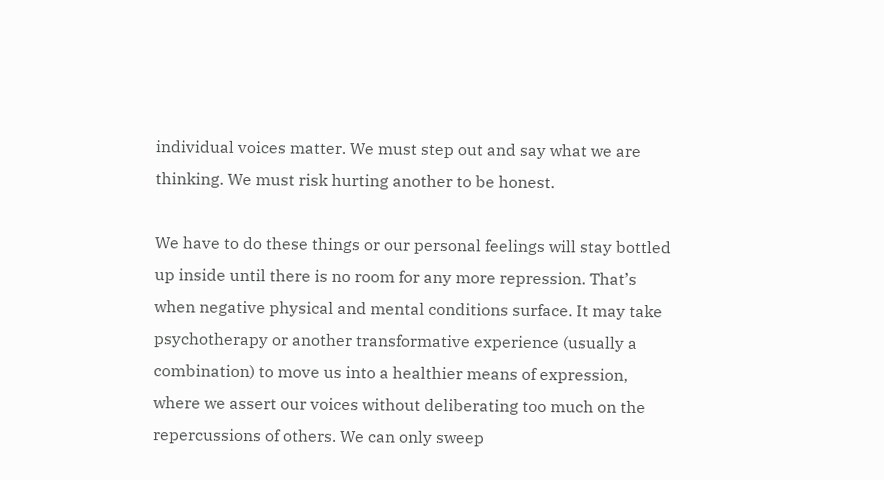individual voices matter. We must step out and say what we are thinking. We must risk hurting another to be honest.

We have to do these things or our personal feelings will stay bottled up inside until there is no room for any more repression. That’s when negative physical and mental conditions surface. It may take psychotherapy or another transformative experience (usually a combination) to move us into a healthier means of expression, where we assert our voices without deliberating too much on the repercussions of others. We can only sweep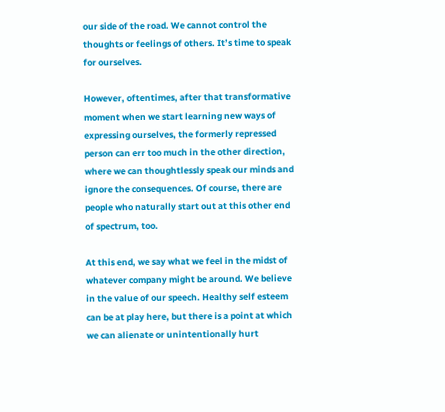our side of the road. We cannot control the thoughts or feelings of others. It’s time to speak for ourselves.

However, oftentimes, after that transformative moment when we start learning new ways of expressing ourselves, the formerly repressed person can err too much in the other direction, where we can thoughtlessly speak our minds and ignore the consequences. Of course, there are people who naturally start out at this other end of spectrum, too.

At this end, we say what we feel in the midst of whatever company might be around. We believe in the value of our speech. Healthy self esteem can be at play here, but there is a point at which we can alienate or unintentionally hurt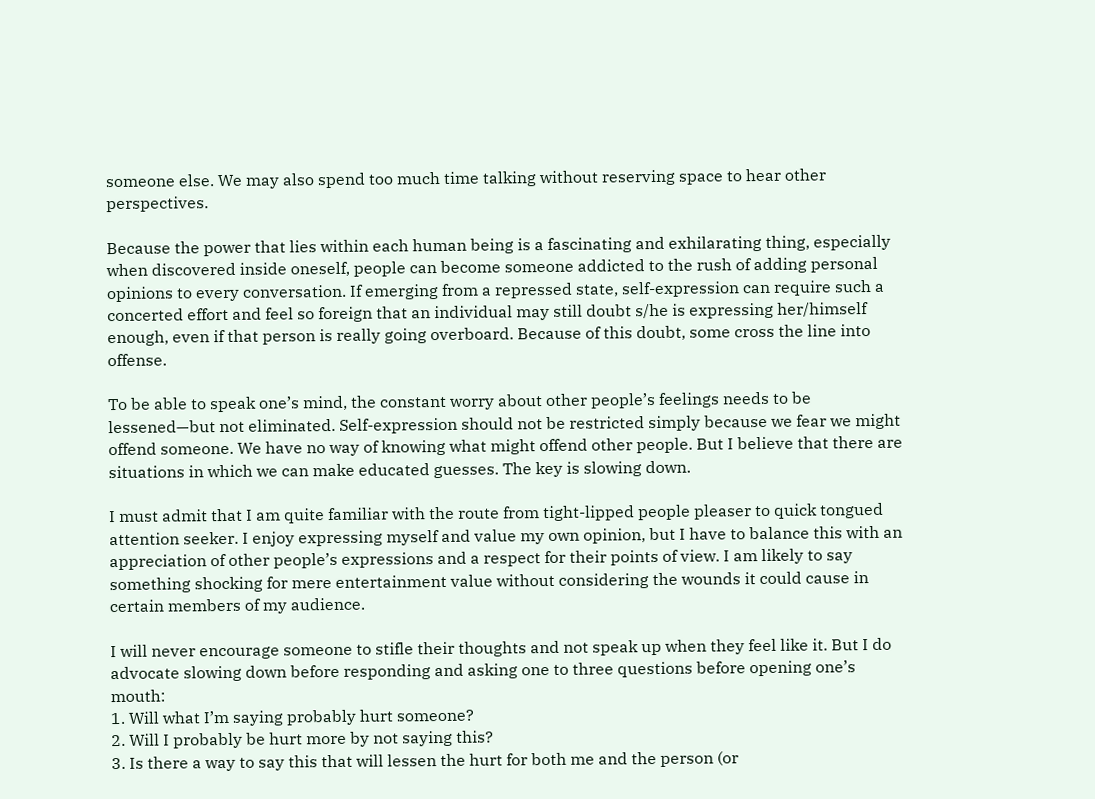someone else. We may also spend too much time talking without reserving space to hear other perspectives.

Because the power that lies within each human being is a fascinating and exhilarating thing, especially when discovered inside oneself, people can become someone addicted to the rush of adding personal opinions to every conversation. If emerging from a repressed state, self-expression can require such a concerted effort and feel so foreign that an individual may still doubt s/he is expressing her/himself enough, even if that person is really going overboard. Because of this doubt, some cross the line into offense.

To be able to speak one’s mind, the constant worry about other people’s feelings needs to be lessened—but not eliminated. Self-expression should not be restricted simply because we fear we might offend someone. We have no way of knowing what might offend other people. But I believe that there are situations in which we can make educated guesses. The key is slowing down.

I must admit that I am quite familiar with the route from tight-lipped people pleaser to quick tongued attention seeker. I enjoy expressing myself and value my own opinion, but I have to balance this with an appreciation of other people’s expressions and a respect for their points of view. I am likely to say something shocking for mere entertainment value without considering the wounds it could cause in certain members of my audience.

I will never encourage someone to stifle their thoughts and not speak up when they feel like it. But I do advocate slowing down before responding and asking one to three questions before opening one’s mouth:
1. Will what I’m saying probably hurt someone?
2. Will I probably be hurt more by not saying this?
3. Is there a way to say this that will lessen the hurt for both me and the person (or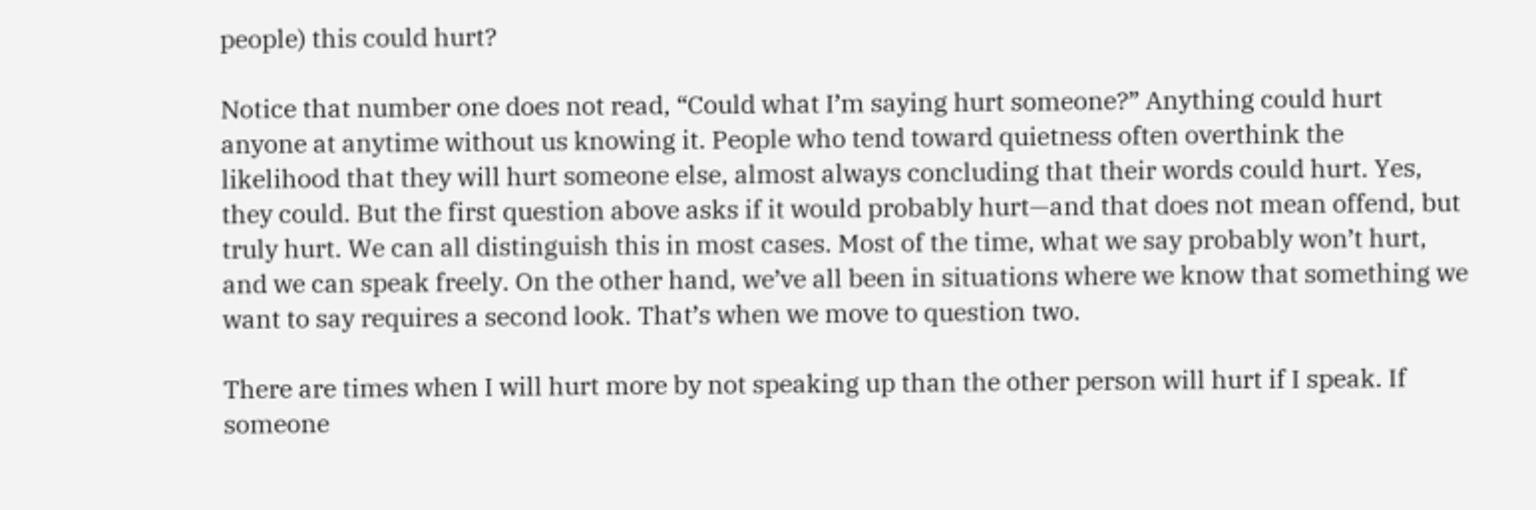people) this could hurt?

Notice that number one does not read, “Could what I’m saying hurt someone?” Anything could hurt anyone at anytime without us knowing it. People who tend toward quietness often overthink the likelihood that they will hurt someone else, almost always concluding that their words could hurt. Yes, they could. But the first question above asks if it would probably hurt—and that does not mean offend, but truly hurt. We can all distinguish this in most cases. Most of the time, what we say probably won’t hurt, and we can speak freely. On the other hand, we’ve all been in situations where we know that something we want to say requires a second look. That’s when we move to question two.

There are times when I will hurt more by not speaking up than the other person will hurt if I speak. If someone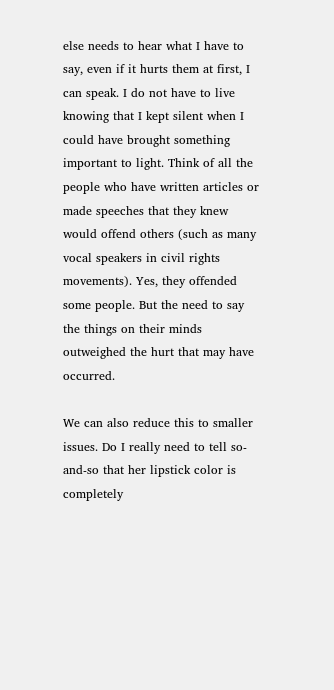else needs to hear what I have to say, even if it hurts them at first, I can speak. I do not have to live knowing that I kept silent when I could have brought something important to light. Think of all the people who have written articles or made speeches that they knew would offend others (such as many vocal speakers in civil rights movements). Yes, they offended some people. But the need to say the things on their minds outweighed the hurt that may have occurred.

We can also reduce this to smaller issues. Do I really need to tell so-and-so that her lipstick color is completely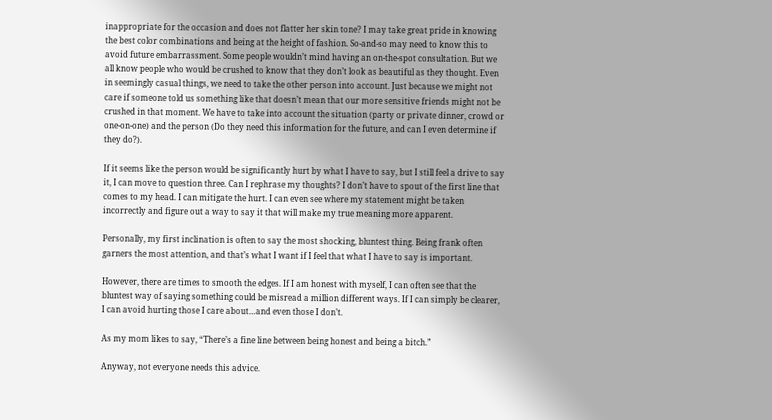inappropriate for the occasion and does not flatter her skin tone? I may take great pride in knowing the best color combinations and being at the height of fashion. So-and-so may need to know this to avoid future embarrassment. Some people wouldn’t mind having an on-the-spot consultation. But we all know people who would be crushed to know that they don’t look as beautiful as they thought. Even in seemingly casual things, we need to take the other person into account. Just because we might not care if someone told us something like that doesn’t mean that our more sensitive friends might not be crushed in that moment. We have to take into account the situation (party or private dinner, crowd or one-on-one) and the person (Do they need this information for the future, and can I even determine if they do?).

If it seems like the person would be significantly hurt by what I have to say, but I still feel a drive to say it, I can move to question three. Can I rephrase my thoughts? I don’t have to spout of the first line that comes to my head. I can mitigate the hurt. I can even see where my statement might be taken incorrectly and figure out a way to say it that will make my true meaning more apparent.

Personally, my first inclination is often to say the most shocking, bluntest thing. Being frank often garners the most attention, and that’s what I want if I feel that what I have to say is important.

However, there are times to smooth the edges. If I am honest with myself, I can often see that the bluntest way of saying something could be misread a million different ways. If I can simply be clearer, I can avoid hurting those I care about…and even those I don’t.

As my mom likes to say, “There’s a fine line between being honest and being a bitch.”

Anyway, not everyone needs this advice.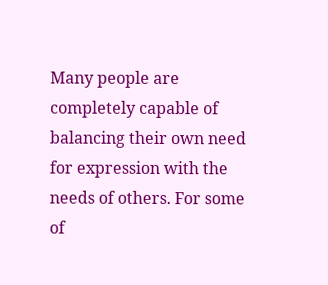Many people are completely capable of balancing their own need for expression with the needs of others. For some of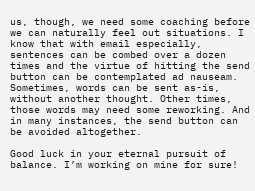us, though, we need some coaching before we can naturally feel out situations. I know that with email especially, sentences can be combed over a dozen times and the virtue of hitting the send button can be contemplated ad nauseam. Sometimes, words can be sent as-is, without another thought. Other times, those words may need some reworking. And in many instances, the send button can be avoided altogether.

Good luck in your eternal pursuit of balance. I’m working on mine for sure!